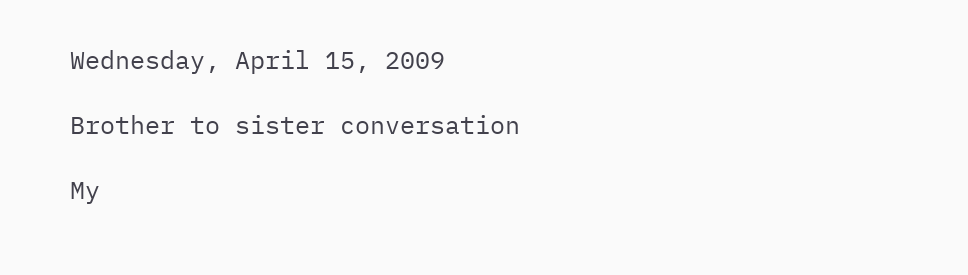Wednesday, April 15, 2009

Brother to sister conversation

My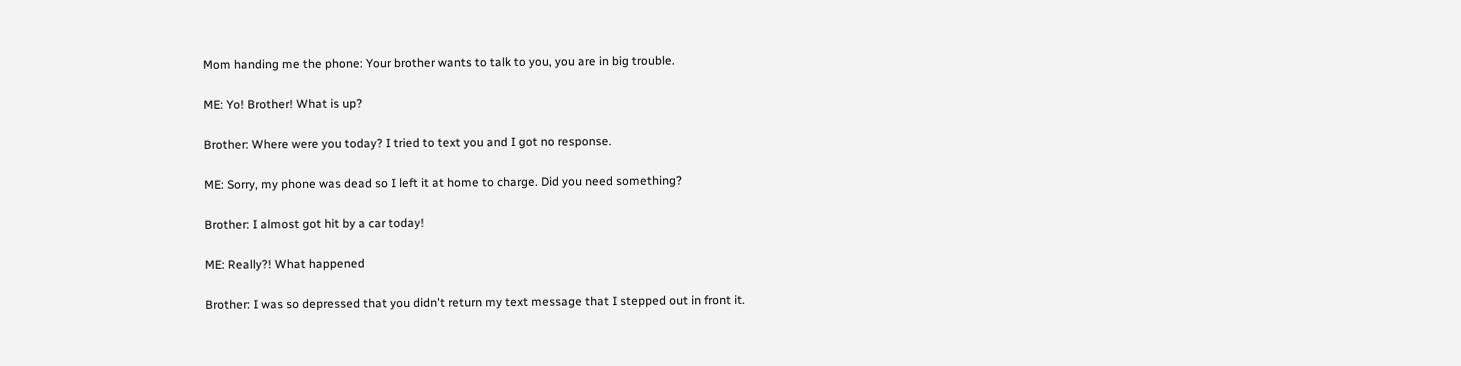Mom handing me the phone: Your brother wants to talk to you, you are in big trouble.

ME: Yo! Brother! What is up?

Brother: Where were you today? I tried to text you and I got no response.

ME: Sorry, my phone was dead so I left it at home to charge. Did you need something?

Brother: I almost got hit by a car today!

ME: Really?! What happened

Brother: I was so depressed that you didn't return my text message that I stepped out in front it.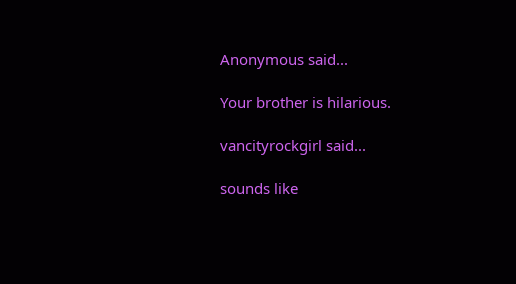Anonymous said...

Your brother is hilarious.

vancityrockgirl said...

sounds like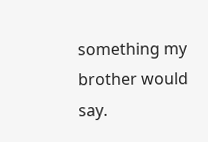something my brother would say.